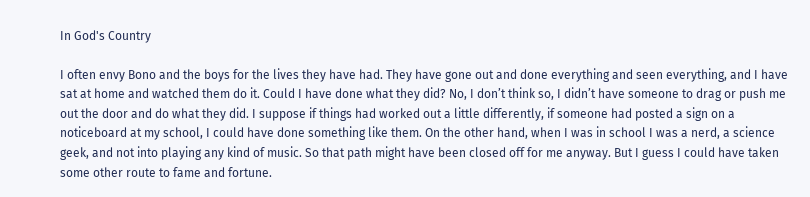In God's Country

I often envy Bono and the boys for the lives they have had. They have gone out and done everything and seen everything, and I have sat at home and watched them do it. Could I have done what they did? No, I don’t think so, I didn’t have someone to drag or push me out the door and do what they did. I suppose if things had worked out a little differently, if someone had posted a sign on a noticeboard at my school, I could have done something like them. On the other hand, when I was in school I was a nerd, a science geek, and not into playing any kind of music. So that path might have been closed off for me anyway. But I guess I could have taken some other route to fame and fortune.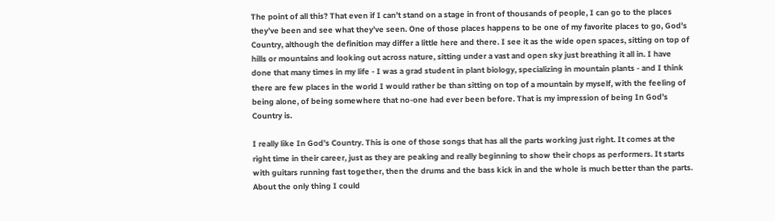The point of all this? That even if I can’t stand on a stage in front of thousands of people, I can go to the places they’ve been and see what they’ve seen. One of those places happens to be one of my favorite places to go, God’s Country, although the definition may differ a little here and there. I see it as the wide open spaces, sitting on top of hills or mountains and looking out across nature, sitting under a vast and open sky just breathing it all in. I have done that many times in my life - I was a grad student in plant biology, specializing in mountain plants - and I think there are few places in the world I would rather be than sitting on top of a mountain by myself, with the feeling of being alone, of being somewhere that no-one had ever been before. That is my impression of being In God’s Country is.

I really like In God’s Country. This is one of those songs that has all the parts working just right. It comes at the right time in their career, just as they are peaking and really beginning to show their chops as performers. It starts with guitars running fast together, then the drums and the bass kick in and the whole is much better than the parts. About the only thing I could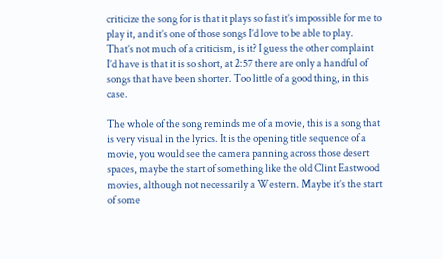criticize the song for is that it plays so fast it’s impossible for me to play it, and it’s one of those songs I’d love to be able to play. That’s not much of a criticism, is it? I guess the other complaint I’d have is that it is so short, at 2:57 there are only a handful of songs that have been shorter. Too little of a good thing, in this case.

The whole of the song reminds me of a movie, this is a song that is very visual in the lyrics. It is the opening title sequence of a movie, you would see the camera panning across those desert spaces, maybe the start of something like the old Clint Eastwood movies, although not necessarily a Western. Maybe it’s the start of some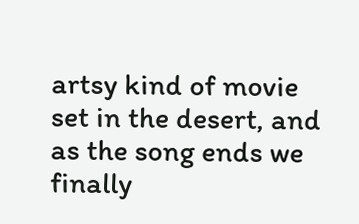artsy kind of movie set in the desert, and as the song ends we finally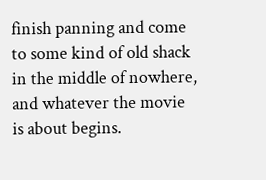finish panning and come to some kind of old shack in the middle of nowhere, and whatever the movie is about begins.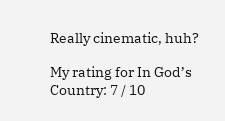Really cinematic, huh?

My rating for In God’s Country: 7 / 10